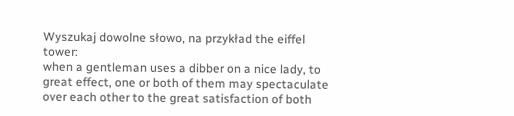Wyszukaj dowolne słowo, na przykład the eiffel tower:
when a gentleman uses a dibber on a nice lady, to great effect, one or both of them may spectaculate over each other to the great satisfaction of both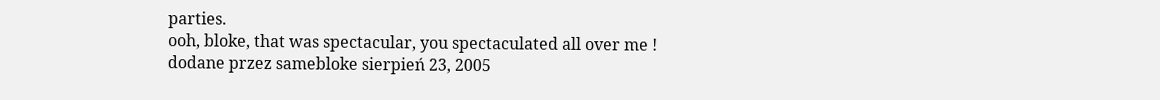parties.
ooh, bloke, that was spectacular, you spectaculated all over me !
dodane przez samebloke sierpień 23, 2005